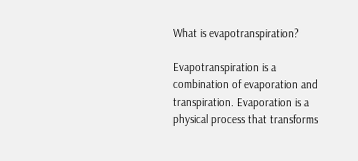What is evapotranspiration?

Evapotranspiration is a combination of evaporation and transpiration. Evaporation is a physical process that transforms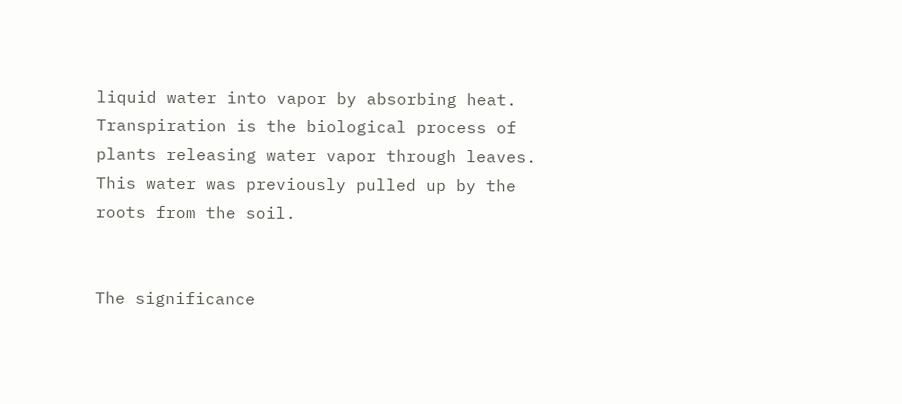liquid water into vapor by absorbing heat. Transpiration is the biological process of plants releasing water vapor through leaves. This water was previously pulled up by the roots from the soil.


The significance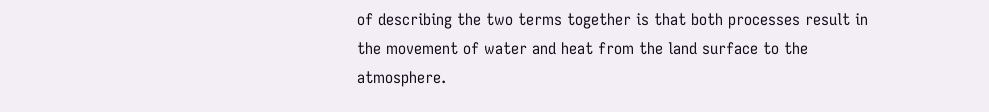of describing the two terms together is that both processes result in the movement of water and heat from the land surface to the atmosphere.